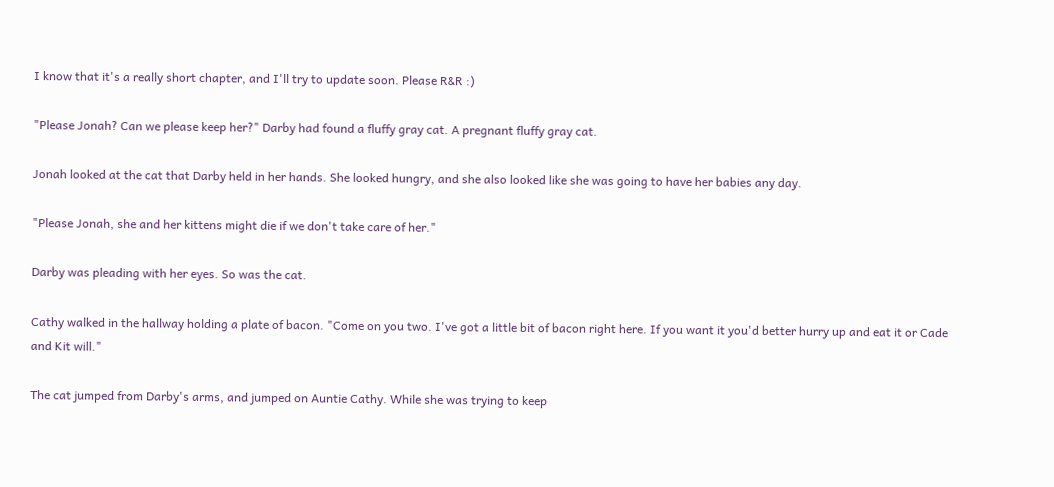I know that it's a really short chapter, and I'll try to update soon. Please R&R :)

"Please Jonah? Can we please keep her?" Darby had found a fluffy gray cat. A pregnant fluffy gray cat.

Jonah looked at the cat that Darby held in her hands. She looked hungry, and she also looked like she was going to have her babies any day.

"Please Jonah, she and her kittens might die if we don't take care of her."

Darby was pleading with her eyes. So was the cat.

Cathy walked in the hallway holding a plate of bacon. "Come on you two. I've got a little bit of bacon right here. If you want it you'd better hurry up and eat it or Cade and Kit will."

The cat jumped from Darby's arms, and jumped on Auntie Cathy. While she was trying to keep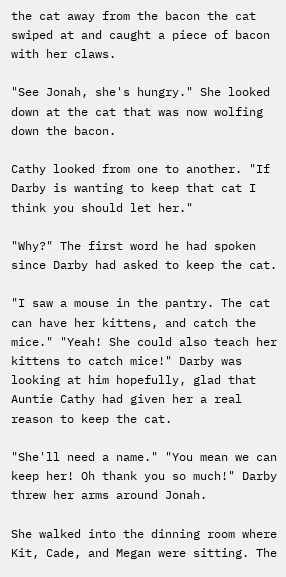the cat away from the bacon the cat swiped at and caught a piece of bacon with her claws.

"See Jonah, she's hungry." She looked down at the cat that was now wolfing down the bacon.

Cathy looked from one to another. "If Darby is wanting to keep that cat I think you should let her."

"Why?" The first word he had spoken since Darby had asked to keep the cat.

"I saw a mouse in the pantry. The cat can have her kittens, and catch the mice." "Yeah! She could also teach her kittens to catch mice!" Darby was looking at him hopefully, glad that Auntie Cathy had given her a real reason to keep the cat.

"She'll need a name." "You mean we can keep her! Oh thank you so much!" Darby threw her arms around Jonah.

She walked into the dinning room where Kit, Cade, and Megan were sitting. The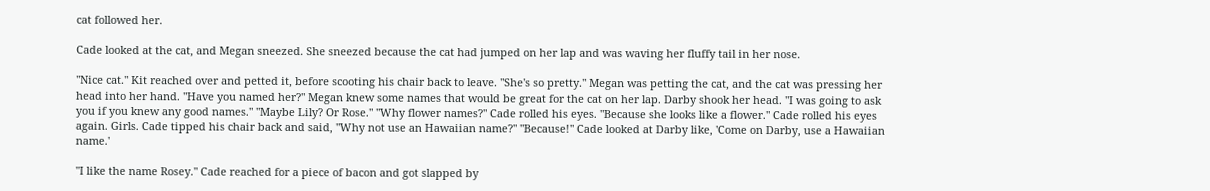cat followed her.

Cade looked at the cat, and Megan sneezed. She sneezed because the cat had jumped on her lap and was waving her fluffy tail in her nose.

"Nice cat." Kit reached over and petted it, before scooting his chair back to leave. "She's so pretty." Megan was petting the cat, and the cat was pressing her head into her hand. "Have you named her?" Megan knew some names that would be great for the cat on her lap. Darby shook her head. "I was going to ask you if you knew any good names." "Maybe Lily? Or Rose." "Why flower names?" Cade rolled his eyes. "Because she looks like a flower." Cade rolled his eyes again. Girls. Cade tipped his chair back and said, "Why not use an Hawaiian name?" "Because!" Cade looked at Darby like, 'Come on Darby, use a Hawaiian name.'

"I like the name Rosey." Cade reached for a piece of bacon and got slapped by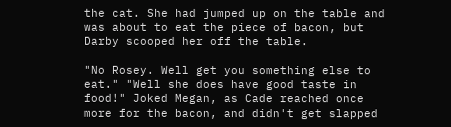the cat. She had jumped up on the table and was about to eat the piece of bacon, but Darby scooped her off the table.

"No Rosey. Well get you something else to eat." "Well she does have good taste in food!" Joked Megan, as Cade reached once more for the bacon, and didn't get slapped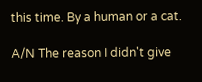this time. By a human or a cat.

A/N The reason I didn't give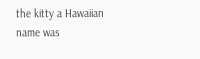the kitty a Hawaiian name was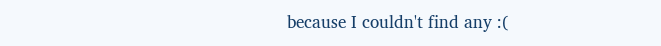because I couldn't find any :(